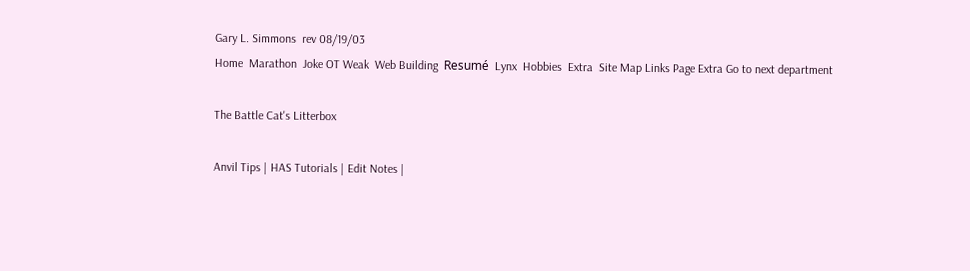Gary L. Simmons  rev 08/19/03
Home  Marathon  Joke OT Weak  Web Building  Resumé  Lynx  Hobbies  Extra  Site Map Links Page Extra Go to next department

The Battle Cat's Litterbox

Anvil Tips | HAS Tutorials | Edit Notes |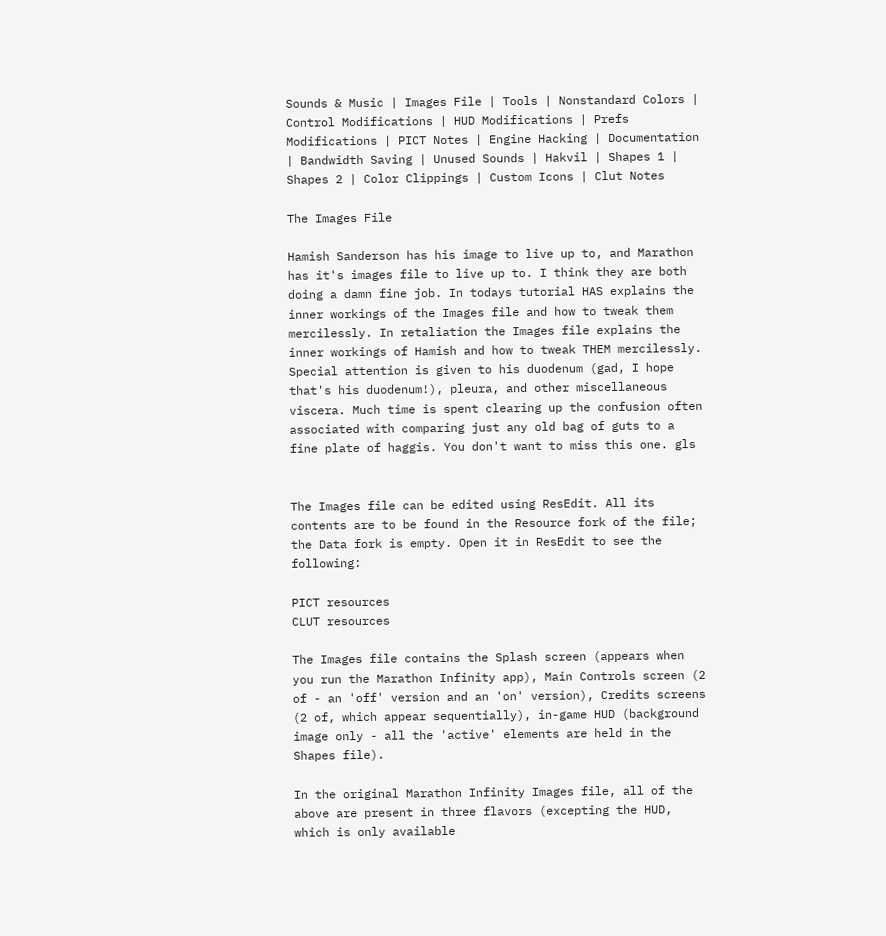Sounds & Music | Images File | Tools | Nonstandard Colors | Control Modifications | HUD Modifications | Prefs Modifications | PICT Notes | Engine Hacking | Documentation | Bandwidth Saving | Unused Sounds | Hakvil | Shapes 1 | Shapes 2 | Color Clippings | Custom Icons | Clut Notes

The Images File

Hamish Sanderson has his image to live up to, and Marathon has it's images file to live up to. I think they are both doing a damn fine job. In todays tutorial HAS explains the inner workings of the Images file and how to tweak them mercilessly. In retaliation the Images file explains the inner workings of Hamish and how to tweak THEM mercilessly. Special attention is given to his duodenum (gad, I hope that's his duodenum!), pleura, and other miscellaneous viscera. Much time is spent clearing up the confusion often associated with comparing just any old bag of guts to a fine plate of haggis. You don't want to miss this one. gls


The Images file can be edited using ResEdit. All its contents are to be found in the Resource fork of the file; the Data fork is empty. Open it in ResEdit to see the following:

PICT resources
CLUT resources

The Images file contains the Splash screen (appears when you run the Marathon Infinity app), Main Controls screen (2 of - an 'off' version and an 'on' version), Credits screens (2 of, which appear sequentially), in-game HUD (background image only - all the 'active' elements are held in the Shapes file).

In the original Marathon Infinity Images file, all of the above are present in three flavors (excepting the HUD, which is only available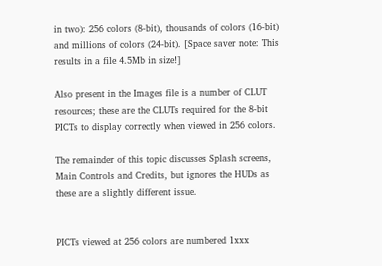in two): 256 colors (8-bit), thousands of colors (16-bit) and millions of colors (24-bit). [Space saver note: This results in a file 4.5Mb in size!]

Also present in the Images file is a number of CLUT resources; these are the CLUTs required for the 8-bit PICTs to display correctly when viewed in 256 colors.

The remainder of this topic discusses Splash screens, Main Controls and Credits, but ignores the HUDs as these are a slightly different issue.


PICTs viewed at 256 colors are numbered 1xxx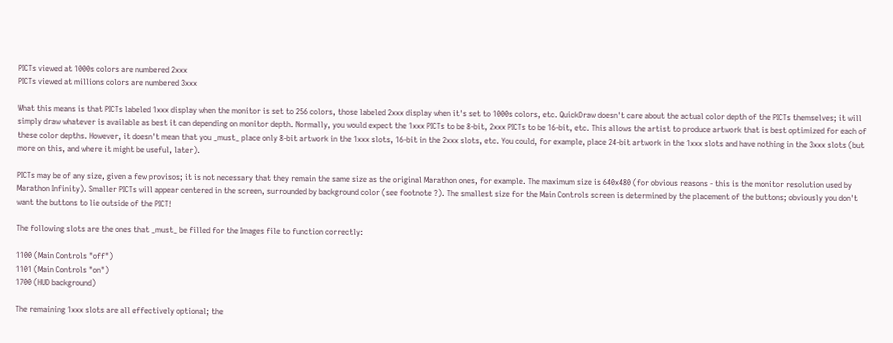PICTs viewed at 1000s colors are numbered 2xxx
PICTs viewed at millions colors are numbered 3xxx

What this means is that PICTs labeled 1xxx display when the monitor is set to 256 colors, those labeled 2xxx display when it's set to 1000s colors, etc. QuickDraw doesn't care about the actual color depth of the PICTs themselves; it will simply draw whatever is available as best it can depending on monitor depth. Normally, you would expect the 1xxx PICTs to be 8-bit, 2xxx PICTs to be 16-bit, etc. This allows the artist to produce artwork that is best optimized for each of these color depths. However, it doesn't mean that you _must_ place only 8-bit artwork in the 1xxx slots, 16-bit in the 2xxx slots, etc. You could, for example, place 24-bit artwork in the 1xxx slots and have nothing in the 3xxx slots (but more on this, and where it might be useful, later).

PICTs may be of any size, given a few provisos; it is not necessary that they remain the same size as the original Marathon ones, for example. The maximum size is 640x480 (for obvious reasons - this is the monitor resolution used by Marathon Infinity). Smaller PICTs will appear centered in the screen, surrounded by background color (see footnote ?). The smallest size for the Main Controls screen is determined by the placement of the buttons; obviously you don't want the buttons to lie outside of the PICT!

The following slots are the ones that _must_ be filled for the Images file to function correctly:

1100 (Main Controls "off")
1101 (Main Controls "on")
1700 (HUD background)

The remaining 1xxx slots are all effectively optional; the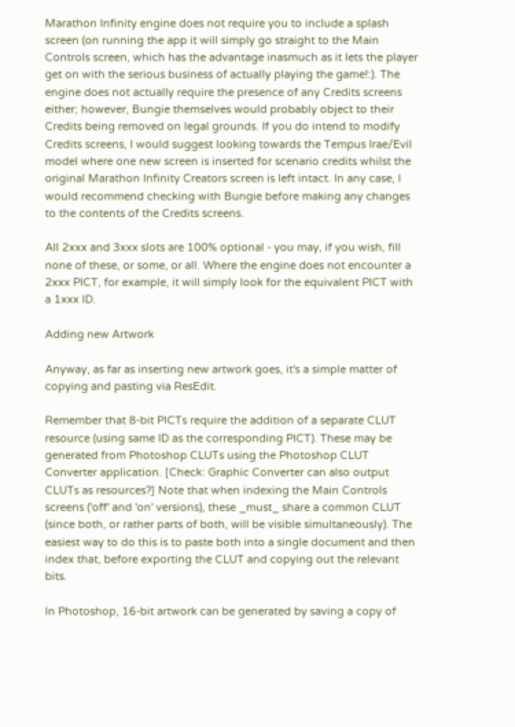Marathon Infinity engine does not require you to include a splash screen (on running the app it will simply go straight to the Main Controls screen, which has the advantage inasmuch as it lets the player get on with the serious business of actually playing the game!:). The engine does not actually require the presence of any Credits screens either; however, Bungie themselves would probably object to their Credits being removed on legal grounds. If you do intend to modify Credits screens, I would suggest looking towards the Tempus Irae/Evil model where one new screen is inserted for scenario credits whilst the original Marathon Infinity Creators screen is left intact. In any case, I would recommend checking with Bungie before making any changes to the contents of the Credits screens.

All 2xxx and 3xxx slots are 100% optional - you may, if you wish, fill none of these, or some, or all. Where the engine does not encounter a 2xxx PICT, for example, it will simply look for the equivalent PICT with a 1xxx ID.

Adding new Artwork

Anyway, as far as inserting new artwork goes, it's a simple matter of copying and pasting via ResEdit.

Remember that 8-bit PICTs require the addition of a separate CLUT resource (using same ID as the corresponding PICT). These may be generated from Photoshop CLUTs using the Photoshop CLUT Converter application. [Check: Graphic Converter can also output CLUTs as resources?] Note that when indexing the Main Controls screens ('off' and 'on' versions), these _must_ share a common CLUT (since both, or rather parts of both, will be visible simultaneously). The easiest way to do this is to paste both into a single document and then index that, before exporting the CLUT and copying out the relevant bits.

In Photoshop, 16-bit artwork can be generated by saving a copy of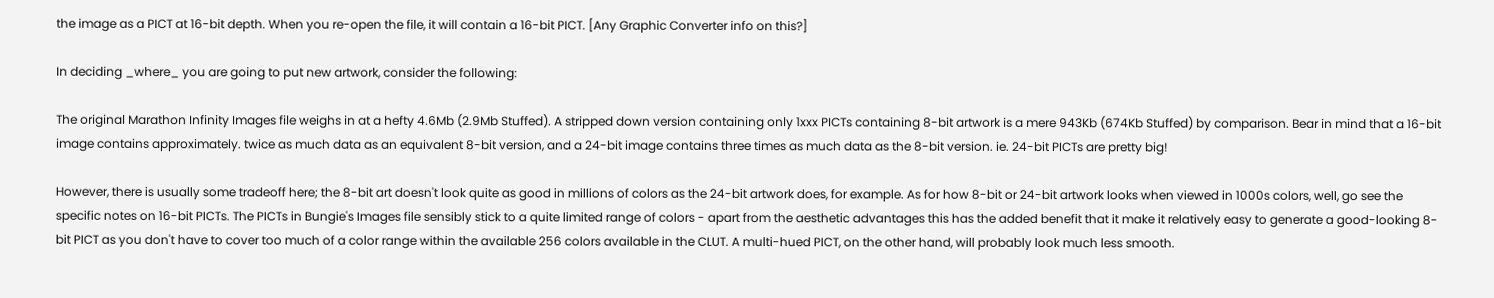the image as a PICT at 16-bit depth. When you re-open the file, it will contain a 16-bit PICT. [Any Graphic Converter info on this?]

In deciding _where_ you are going to put new artwork, consider the following:

The original Marathon Infinity Images file weighs in at a hefty 4.6Mb (2.9Mb Stuffed). A stripped down version containing only 1xxx PICTs containing 8-bit artwork is a mere 943Kb (674Kb Stuffed) by comparison. Bear in mind that a 16-bit image contains approximately. twice as much data as an equivalent 8-bit version, and a 24-bit image contains three times as much data as the 8-bit version. ie. 24-bit PICTs are pretty big!

However, there is usually some tradeoff here; the 8-bit art doesn't look quite as good in millions of colors as the 24-bit artwork does, for example. As for how 8-bit or 24-bit artwork looks when viewed in 1000s colors, well, go see the specific notes on 16-bit PICTs. The PICTs in Bungie's Images file sensibly stick to a quite limited range of colors - apart from the aesthetic advantages this has the added benefit that it make it relatively easy to generate a good-looking 8-bit PICT as you don't have to cover too much of a color range within the available 256 colors available in the CLUT. A multi-hued PICT, on the other hand, will probably look much less smooth.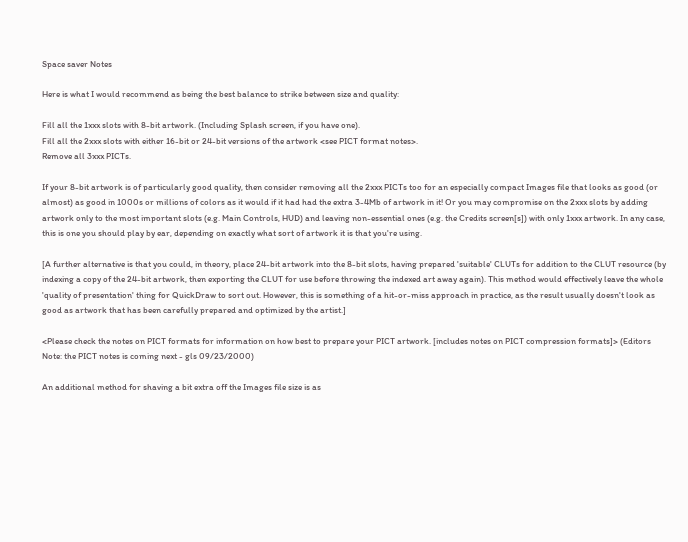Space saver Notes

Here is what I would recommend as being the best balance to strike between size and quality:

Fill all the 1xxx slots with 8-bit artwork. (Including Splash screen, if you have one).
Fill all the 2xxx slots with either 16-bit or 24-bit versions of the artwork <see PICT format notes>.
Remove all 3xxx PICTs.

If your 8-bit artwork is of particularly good quality, then consider removing all the 2xxx PICTs too for an especially compact Images file that looks as good (or almost) as good in 1000s or millions of colors as it would if it had had the extra 3-4Mb of artwork in it! Or you may compromise on the 2xxx slots by adding artwork only to the most important slots (e.g. Main Controls, HUD) and leaving non-essential ones (e.g. the Credits screen[s]) with only 1xxx artwork. In any case, this is one you should play by ear, depending on exactly what sort of artwork it is that you're using.

[A further alternative is that you could, in theory, place 24-bit artwork into the 8-bit slots, having prepared 'suitable' CLUTs for addition to the CLUT resource (by indexing a copy of the 24-bit artwork, then exporting the CLUT for use before throwing the indexed art away again). This method would effectively leave the whole 'quality of presentation' thing for QuickDraw to sort out. However, this is something of a hit-or-miss approach in practice, as the result usually doesn't look as good as artwork that has been carefully prepared and optimized by the artist.]

<Please check the notes on PICT formats for information on how best to prepare your PICT artwork. [includes notes on PICT compression formats]> (Editors Note: the PICT notes is coming next - gls 09/23/2000)

An additional method for shaving a bit extra off the Images file size is as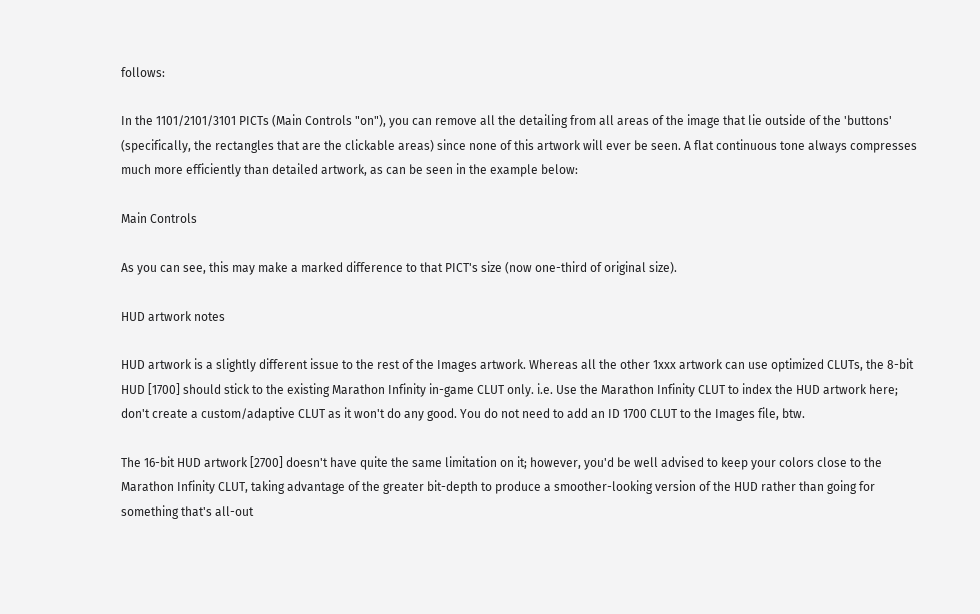follows:

In the 1101/2101/3101 PICTs (Main Controls "on"), you can remove all the detailing from all areas of the image that lie outside of the 'buttons' (specifically, the rectangles that are the clickable areas) since none of this artwork will ever be seen. A flat continuous tone always compresses much more efficiently than detailed artwork, as can be seen in the example below:

Main Controls

As you can see, this may make a marked difference to that PICT's size (now one-third of original size).

HUD artwork notes

HUD artwork is a slightly different issue to the rest of the Images artwork. Whereas all the other 1xxx artwork can use optimized CLUTs, the 8-bit HUD [1700] should stick to the existing Marathon Infinity in-game CLUT only. i.e. Use the Marathon Infinity CLUT to index the HUD artwork here; don't create a custom/adaptive CLUT as it won't do any good. You do not need to add an ID 1700 CLUT to the Images file, btw.

The 16-bit HUD artwork [2700] doesn't have quite the same limitation on it; however, you'd be well advised to keep your colors close to the Marathon Infinity CLUT, taking advantage of the greater bit-depth to produce a smoother-looking version of the HUD rather than going for something that's all-out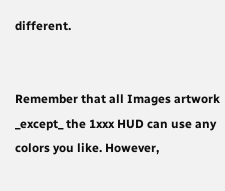different.


Remember that all Images artwork _except_ the 1xxx HUD can use any colors you like. However,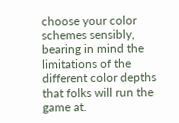choose your color schemes sensibly, bearing in mind the limitations of the different color depths that folks will run the game at.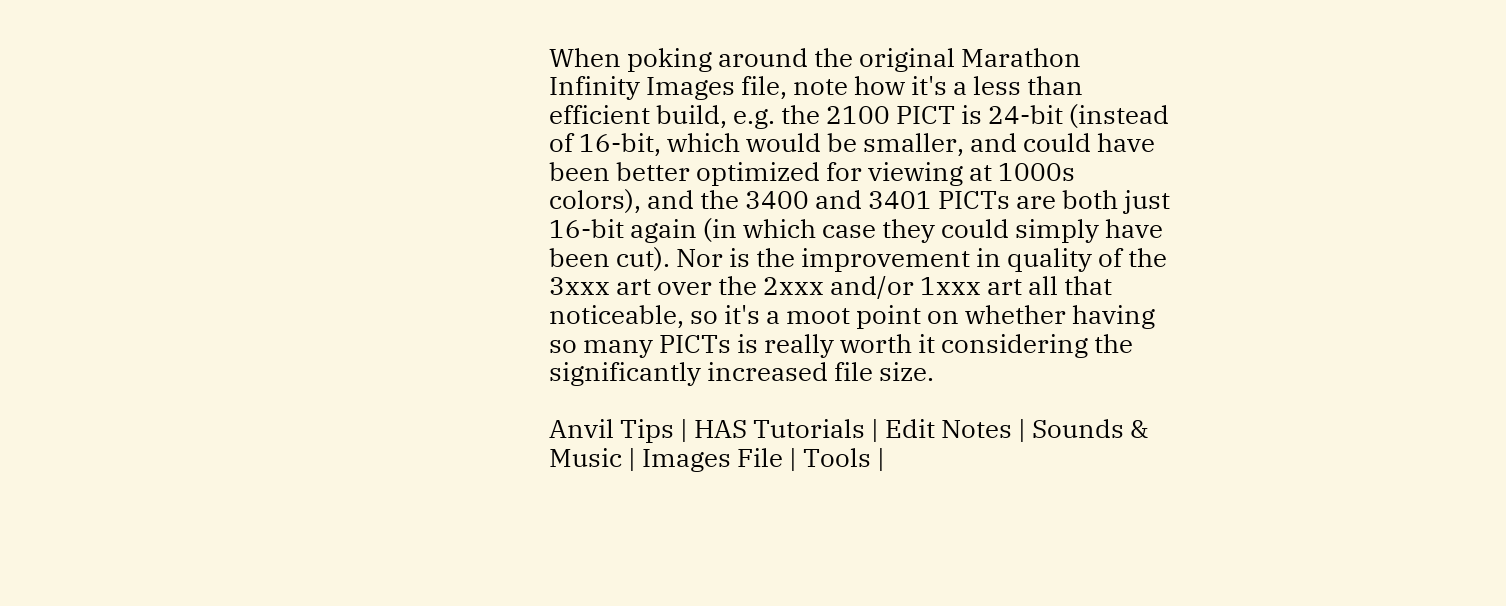When poking around the original Marathon Infinity Images file, note how it's a less than efficient build, e.g. the 2100 PICT is 24-bit (instead of 16-bit, which would be smaller, and could have been better optimized for viewing at 1000s colors), and the 3400 and 3401 PICTs are both just 16-bit again (in which case they could simply have been cut). Nor is the improvement in quality of the 3xxx art over the 2xxx and/or 1xxx art all that noticeable, so it's a moot point on whether having so many PICTs is really worth it considering the significantly increased file size.

Anvil Tips | HAS Tutorials | Edit Notes | Sounds & Music | Images File | Tools |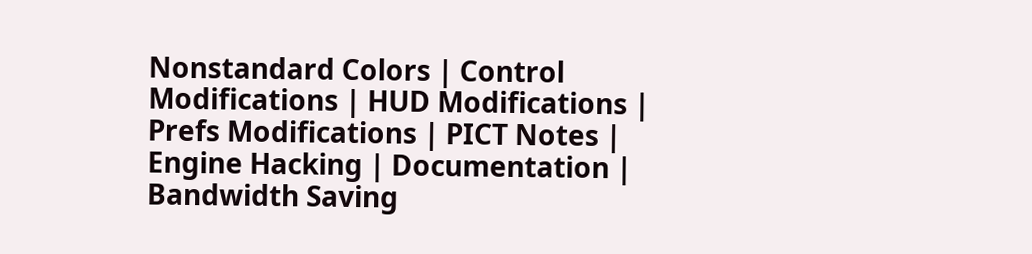Nonstandard Colors | Control Modifications | HUD Modifications | Prefs Modifications | PICT Notes | Engine Hacking | Documentation | Bandwidth Saving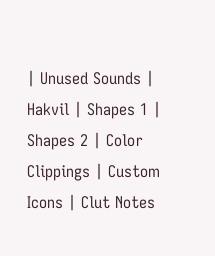| Unused Sounds | Hakvil | Shapes 1 | Shapes 2 | Color Clippings | Custom Icons | Clut Notes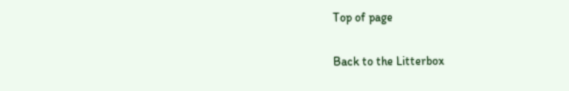Top of page

Back to the Litterbox